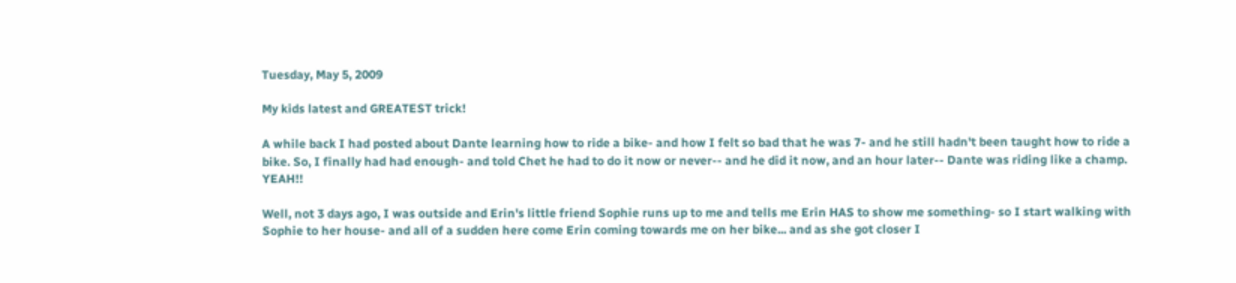Tuesday, May 5, 2009

My kids latest and GREATEST trick!

A while back I had posted about Dante learning how to ride a bike- and how I felt so bad that he was 7- and he still hadn't been taught how to ride a bike. So, I finally had had enough- and told Chet he had to do it now or never-- and he did it now, and an hour later-- Dante was riding like a champ. YEAH!!

Well, not 3 days ago, I was outside and Erin's little friend Sophie runs up to me and tells me Erin HAS to show me something- so I start walking with Sophie to her house- and all of a sudden here come Erin coming towards me on her bike... and as she got closer I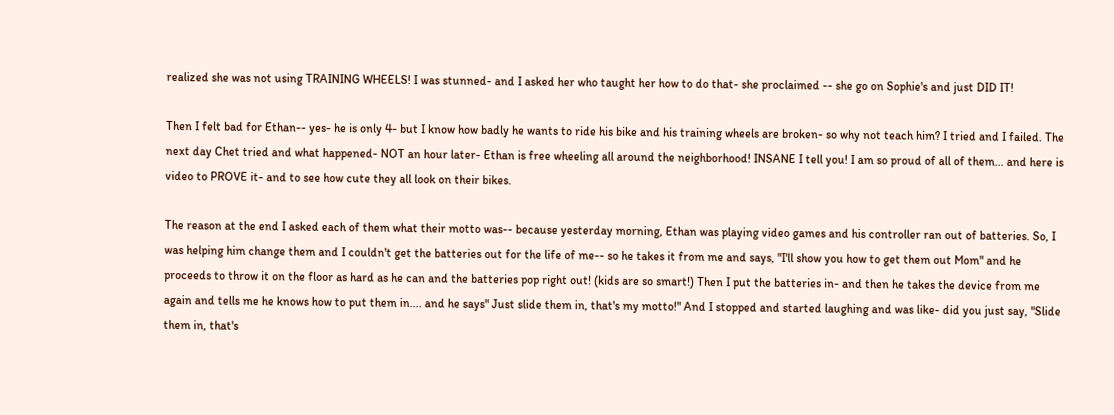realized she was not using TRAINING WHEELS! I was stunned- and I asked her who taught her how to do that- she proclaimed -- she go on Sophie's and just DID IT!

Then I felt bad for Ethan-- yes- he is only 4- but I know how badly he wants to ride his bike and his training wheels are broken- so why not teach him? I tried and I failed. The next day Chet tried and what happened- NOT an hour later- Ethan is free wheeling all around the neighborhood! INSANE I tell you! I am so proud of all of them... and here is video to PROVE it- and to see how cute they all look on their bikes.

The reason at the end I asked each of them what their motto was-- because yesterday morning, Ethan was playing video games and his controller ran out of batteries. So, I was helping him change them and I couldn't get the batteries out for the life of me-- so he takes it from me and says, "I'll show you how to get them out Mom" and he proceeds to throw it on the floor as hard as he can and the batteries pop right out! (kids are so smart!) Then I put the batteries in- and then he takes the device from me again and tells me he knows how to put them in.... and he says" Just slide them in, that's my motto!" And I stopped and started laughing and was like- did you just say, "Slide them in, that's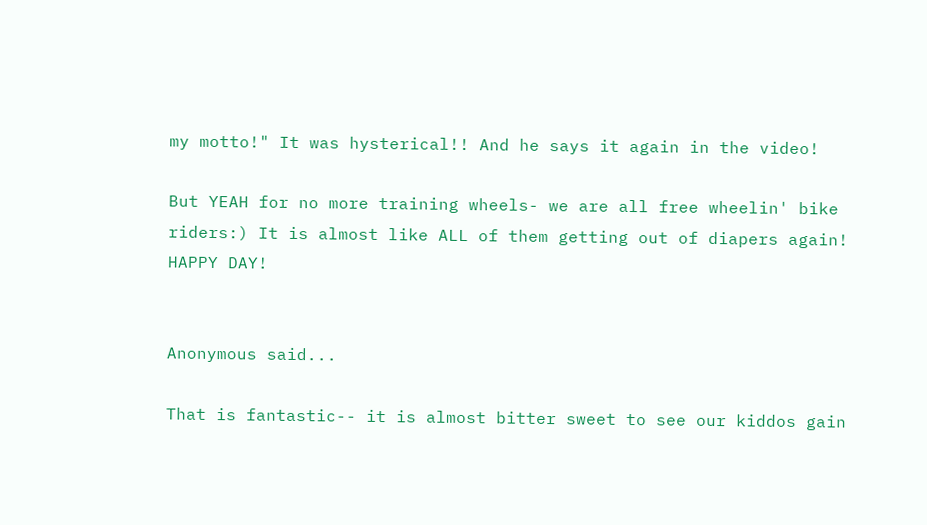my motto!" It was hysterical!! And he says it again in the video!

But YEAH for no more training wheels- we are all free wheelin' bike riders:) It is almost like ALL of them getting out of diapers again! HAPPY DAY!


Anonymous said...

That is fantastic-- it is almost bitter sweet to see our kiddos gain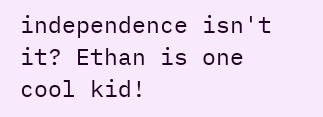independence isn't it? Ethan is one cool kid!